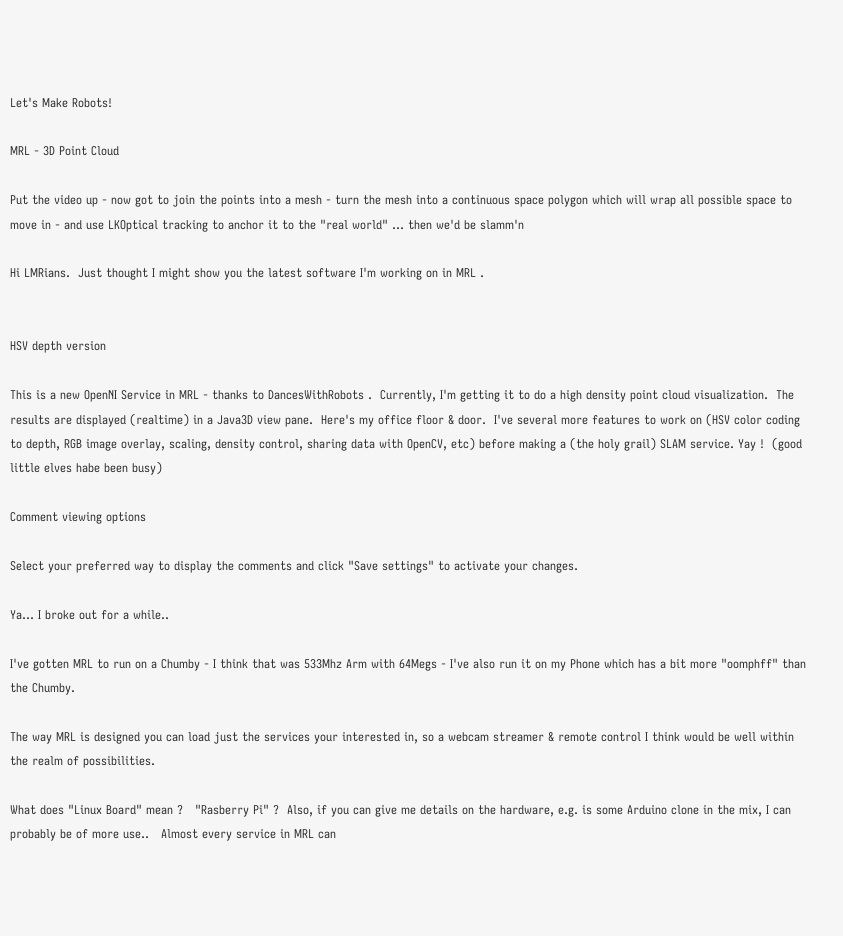Let's Make Robots!

MRL - 3D Point Cloud

Put the video up - now got to join the points into a mesh - turn the mesh into a continuous space polygon which will wrap all possible space to move in - and use LKOptical tracking to anchor it to the "real world" ... then we'd be slamm'n

Hi LMRians.  Just thought I might show you the latest software I'm working on in MRL .


HSV depth version

This is a new OpenNI Service in MRL - thanks to DancesWithRobots .  Currently, I'm getting it to do a high density point cloud visualization.  The results are displayed (realtime) in a Java3D view pane.  Here's my office floor & door.  I've several more features to work on (HSV color coding to depth, RGB image overlay, scaling, density control, sharing data with OpenCV, etc) before making a (the holy grail) SLAM service. Yay !  (good little elves habe been busy)

Comment viewing options

Select your preferred way to display the comments and click "Save settings" to activate your changes.

Ya... I broke out for a while..

I've gotten MRL to run on a Chumby - I think that was 533Mhz Arm with 64Megs - I've also run it on my Phone which has a bit more "oomphff" than the Chumby.

The way MRL is designed you can load just the services your interested in, so a webcam streamer & remote control I think would be well within the realm of possibilities.

What does "Linux Board" mean ?   "Rasberry Pi" ?  Also, if you can give me details on the hardware, e.g. is some Arduino clone in the mix, I can probably be of more use..   Almost every service in MRL can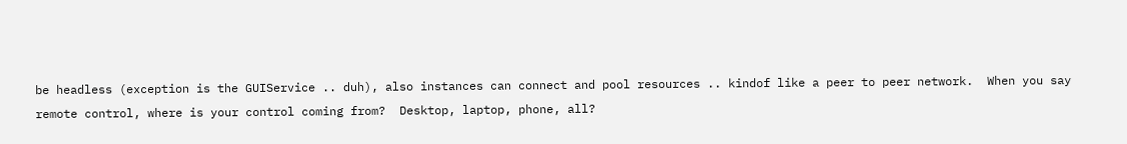be headless (exception is the GUIService .. duh), also instances can connect and pool resources .. kindof like a peer to peer network.  When you say remote control, where is your control coming from?  Desktop, laptop, phone, all?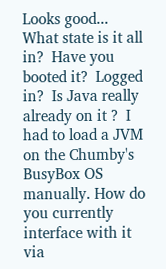Looks good...
What state is it all in?  Have you booted it?  Logged in?  Is Java really already on it ?  I had to load a JVM on the Chumby's BusyBox OS manually. How do you currently interface with it via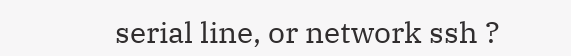serial line, or network ssh ?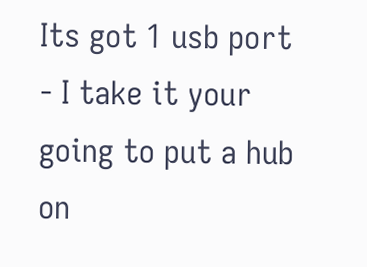Its got 1 usb port - I take it your going to put a hub on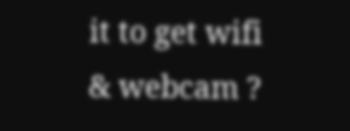it to get wifi & webcam ?